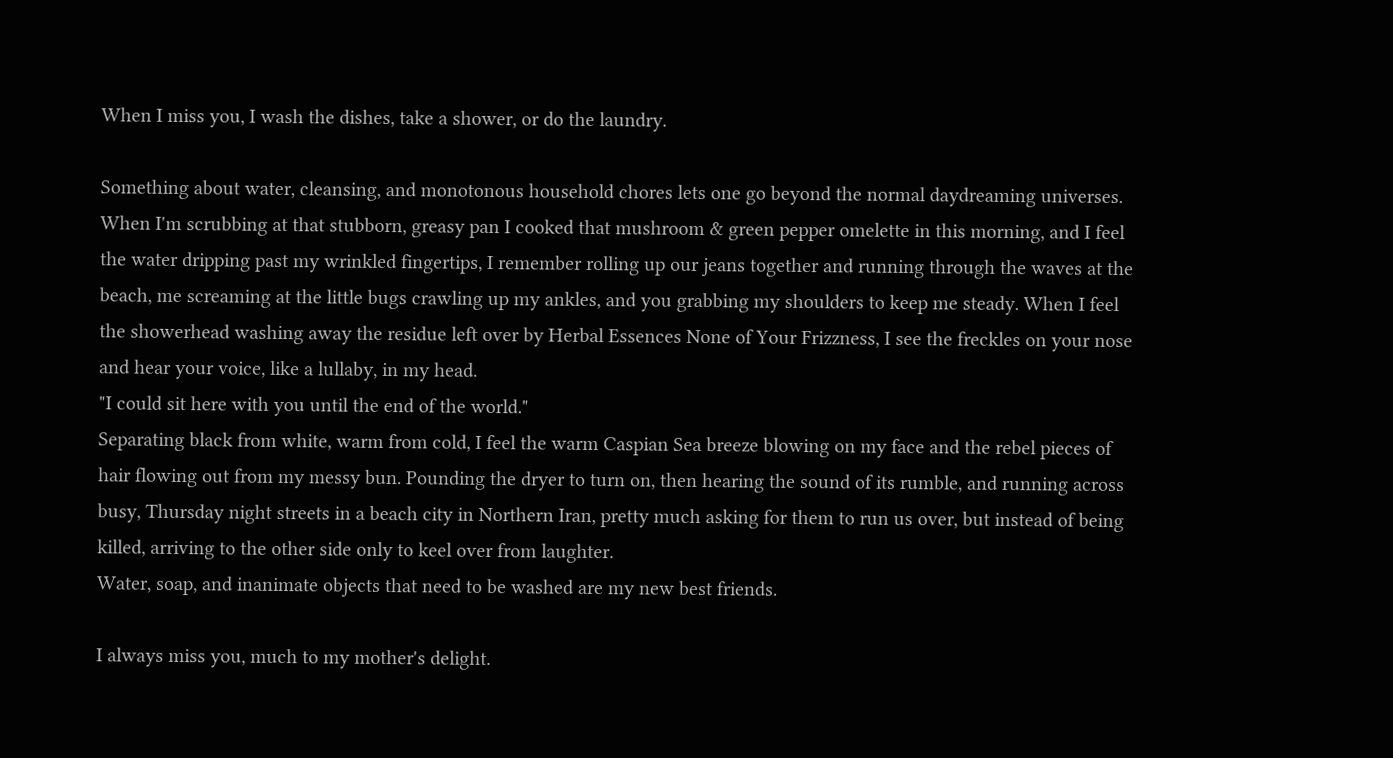When I miss you, I wash the dishes, take a shower, or do the laundry.

Something about water, cleansing, and monotonous household chores lets one go beyond the normal daydreaming universes. When I'm scrubbing at that stubborn, greasy pan I cooked that mushroom & green pepper omelette in this morning, and I feel the water dripping past my wrinkled fingertips, I remember rolling up our jeans together and running through the waves at the beach, me screaming at the little bugs crawling up my ankles, and you grabbing my shoulders to keep me steady. When I feel the showerhead washing away the residue left over by Herbal Essences None of Your Frizzness, I see the freckles on your nose and hear your voice, like a lullaby, in my head.
"I could sit here with you until the end of the world."
Separating black from white, warm from cold, I feel the warm Caspian Sea breeze blowing on my face and the rebel pieces of hair flowing out from my messy bun. Pounding the dryer to turn on, then hearing the sound of its rumble, and running across busy, Thursday night streets in a beach city in Northern Iran, pretty much asking for them to run us over, but instead of being killed, arriving to the other side only to keel over from laughter.
Water, soap, and inanimate objects that need to be washed are my new best friends.

I always miss you, much to my mother's delight.